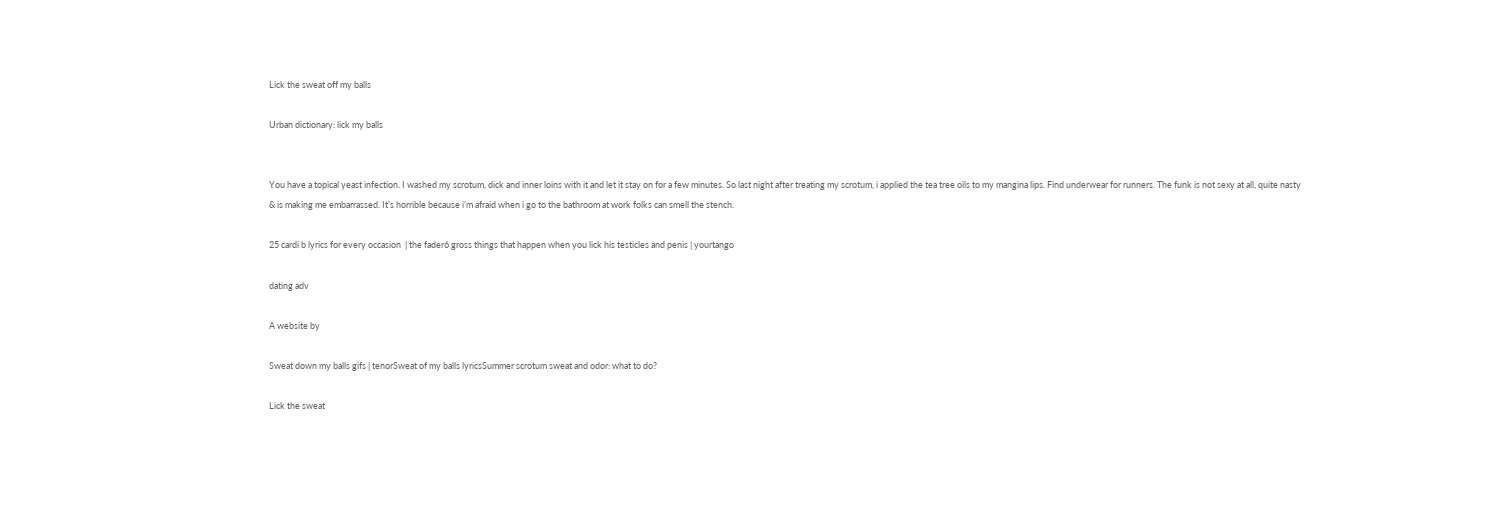Lick the sweat off my balls

Urban dictionary: lick my balls


You have a topical yeast infection. I washed my scrotum, dick and inner loins with it and let it stay on for a few minutes. So last night after treating my scrotum, i applied the tea tree oils to my mangina lips. Find underwear for runners. The funk is not sexy at all, quite nasty & is making me embarrassed. It’s horrible because i’m afraid when i go to the bathroom at work folks can smell the stench.

25 cardi b lyrics for every occasion  | the fader6 gross things that happen when you lick his testicles and penis | yourtango

dating adv

A website by

Sweat down my balls gifs | tenorSweat of my balls lyricsSummer scrotum sweat and odor: what to do?

Lick the sweat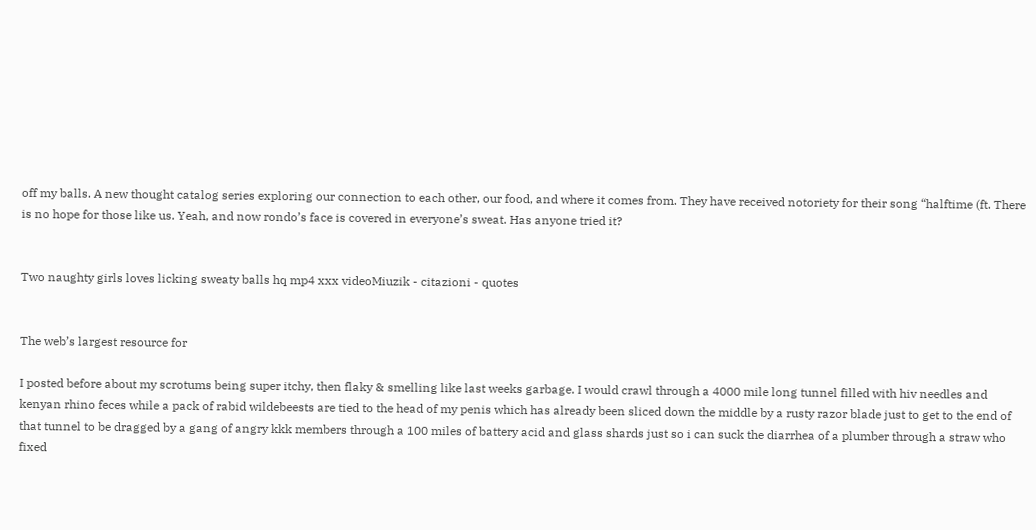off my balls. A new thought catalog series exploring our connection to each other, our food, and where it comes from. They have received notoriety for their song “halftime (ft. There is no hope for those like us. Yeah, and now rondo’s face is covered in everyone’s sweat. Has anyone tried it?


Two naughty girls loves licking sweaty balls hq mp4 xxx videoMiuzik - citazioni - quotes


The web’s largest resource for

I posted before about my scrotums being super itchy, then flaky & smelling like last weeks garbage. I would crawl through a 4000 mile long tunnel filled with hiv needles and kenyan rhino feces while a pack of rabid wildebeests are tied to the head of my penis which has already been sliced down the middle by a rusty razor blade just to get to the end of that tunnel to be dragged by a gang of angry kkk members through a 100 miles of battery acid and glass shards just so i can suck the diarrhea of a plumber through a straw who fixed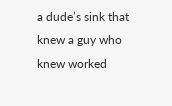a dude’s sink that knew a guy who knew worked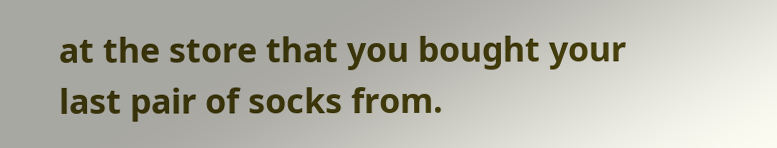at the store that you bought your last pair of socks from.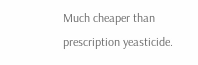Much cheaper than prescription yeasticide.